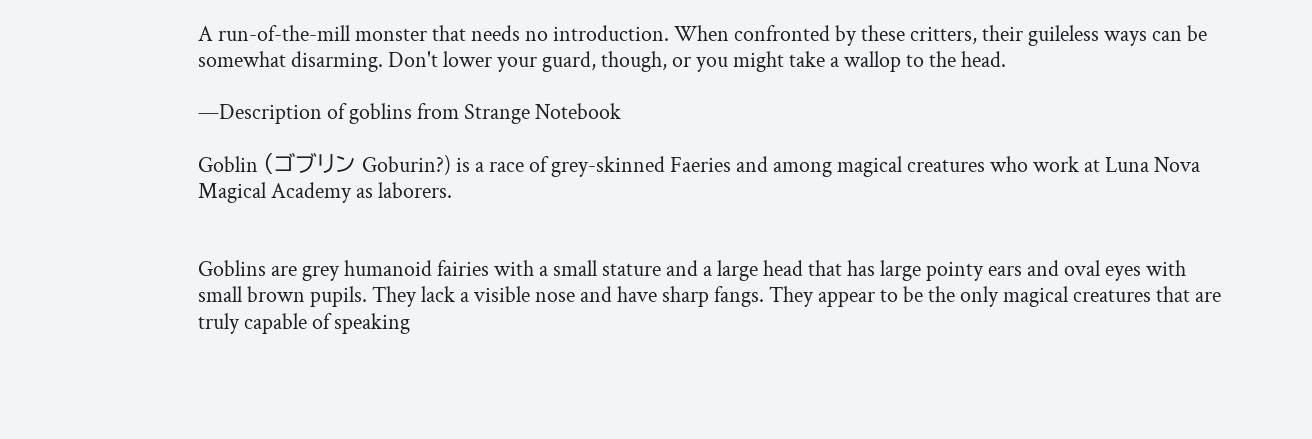A run-of-the-mill monster that needs no introduction. When confronted by these critters, their guileless ways can be somewhat disarming. Don't lower your guard, though, or you might take a wallop to the head.

—Description of goblins from Strange Notebook

Goblin (ゴブリン Goburin?) is a race of grey-skinned Faeries and among magical creatures who work at Luna Nova Magical Academy as laborers.


Goblins are grey humanoid fairies with a small stature and a large head that has large pointy ears and oval eyes with small brown pupils. They lack a visible nose and have sharp fangs. They appear to be the only magical creatures that are truly capable of speaking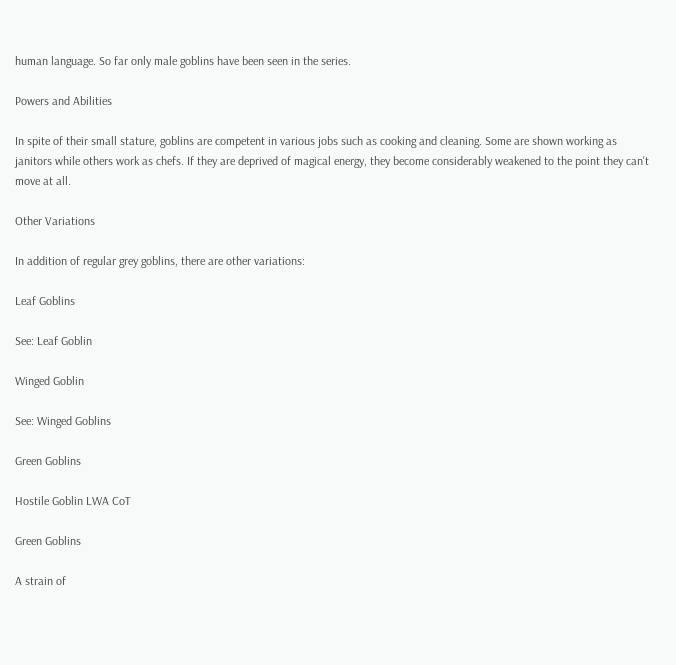human language. So far only male goblins have been seen in the series.

Powers and Abilities

In spite of their small stature, goblins are competent in various jobs such as cooking and cleaning. Some are shown working as janitors while others work as chefs. If they are deprived of magical energy, they become considerably weakened to the point they can't move at all.

Other Variations

In addition of regular grey goblins, there are other variations:

Leaf Goblins

See: Leaf Goblin

Winged Goblin

See: Winged Goblins

Green Goblins

Hostile Goblin LWA CoT

Green Goblins

A strain of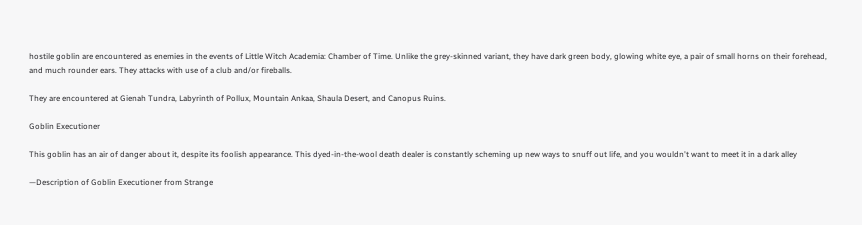hostile goblin are encountered as enemies in the events of Little Witch Academia: Chamber of Time. Unlike the grey-skinned variant, they have dark green body, glowing white eye, a pair of small horns on their forehead, and much rounder ears. They attacks with use of a club and/or fireballs.

They are encountered at Gienah Tundra, Labyrinth of Pollux, Mountain Ankaa, Shaula Desert, and Canopus Ruins.

Goblin Executioner

This goblin has an air of danger about it, despite its foolish appearance. This dyed-in-the-wool death dealer is constantly scheming up new ways to snuff out life, and you wouldn't want to meet it in a dark alley

—Description of Goblin Executioner from Strange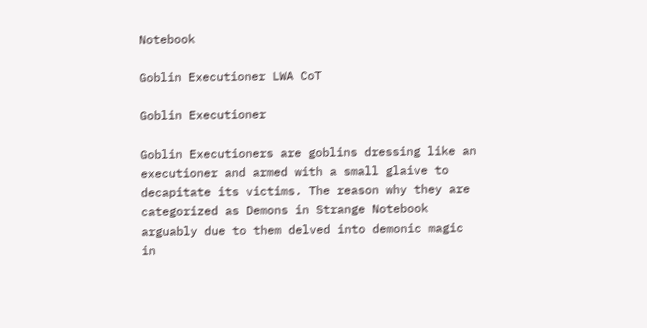Notebook

Goblin Executioner LWA CoT

Goblin Executioner

Goblin Executioners are goblins dressing like an executioner and armed with a small glaive to decapitate its victims. The reason why they are categorized as Demons in Strange Notebook arguably due to them delved into demonic magic in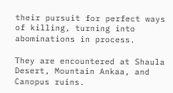their pursuit for perfect ways of killing, turning into abominations in process.

They are encountered at Shaula Desert, Mountain Ankaa, and Canopus ruins.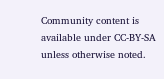Community content is available under CC-BY-SA unless otherwise noted.